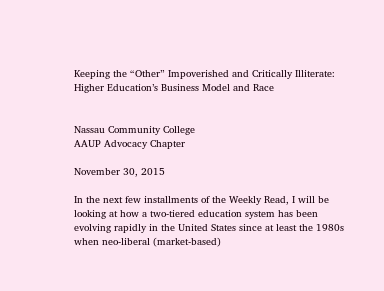Keeping the “Other” Impoverished and Critically Illiterate: Higher Education’s Business Model and Race


Nassau Community College
AAUP Advocacy Chapter

November 30, 2015

In the next few installments of the Weekly Read, I will be looking at how a two-tiered education system has been evolving rapidly in the United States since at least the 1980s when neo-liberal (market-based)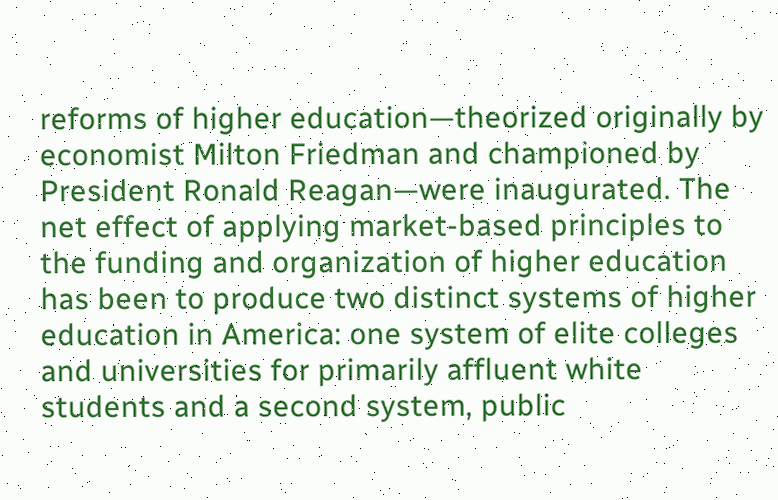reforms of higher education—theorized originally by economist Milton Friedman and championed by President Ronald Reagan—were inaugurated. The net effect of applying market-based principles to the funding and organization of higher education has been to produce two distinct systems of higher education in America: one system of elite colleges and universities for primarily affluent white students and a second system, public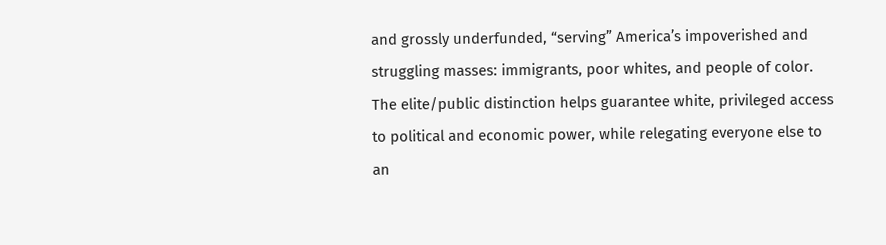and grossly underfunded, “serving” America’s impoverished and struggling masses: immigrants, poor whites, and people of color. The elite/public distinction helps guarantee white, privileged access to political and economic power, while relegating everyone else to an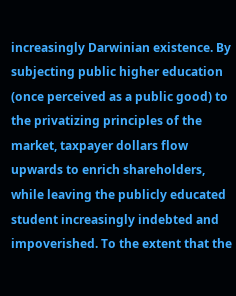increasingly Darwinian existence. By subjecting public higher education (once perceived as a public good) to the privatizing principles of the market, taxpayer dollars flow upwards to enrich shareholders, while leaving the publicly educated student increasingly indebted and impoverished. To the extent that the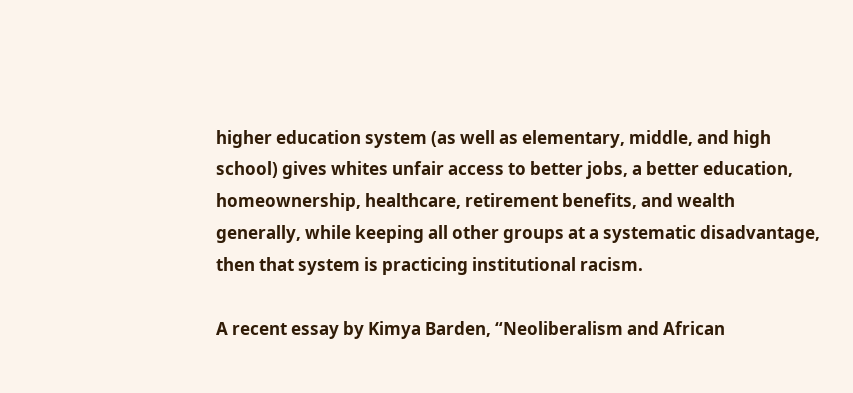higher education system (as well as elementary, middle, and high school) gives whites unfair access to better jobs, a better education, homeownership, healthcare, retirement benefits, and wealth generally, while keeping all other groups at a systematic disadvantage, then that system is practicing institutional racism.

A recent essay by Kimya Barden, “Neoliberalism and African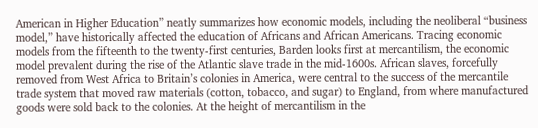American in Higher Education” neatly summarizes how economic models, including the neoliberal “business model,” have historically affected the education of Africans and African Americans. Tracing economic models from the fifteenth to the twenty-first centuries, Barden looks first at mercantilism, the economic model prevalent during the rise of the Atlantic slave trade in the mid-1600s. African slaves, forcefully removed from West Africa to Britain’s colonies in America, were central to the success of the mercantile trade system that moved raw materials (cotton, tobacco, and sugar) to England, from where manufactured goods were sold back to the colonies. At the height of mercantilism in the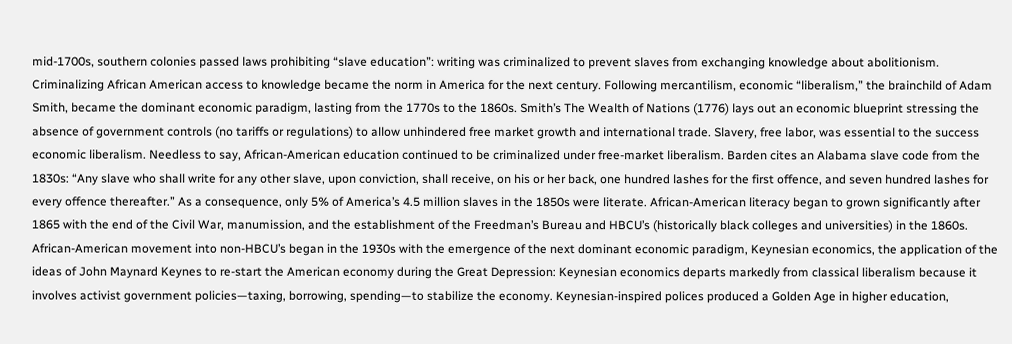mid-1700s, southern colonies passed laws prohibiting “slave education”: writing was criminalized to prevent slaves from exchanging knowledge about abolitionism. Criminalizing African American access to knowledge became the norm in America for the next century. Following mercantilism, economic “liberalism,” the brainchild of Adam Smith, became the dominant economic paradigm, lasting from the 1770s to the 1860s. Smith’s The Wealth of Nations (1776) lays out an economic blueprint stressing the absence of government controls (no tariffs or regulations) to allow unhindered free market growth and international trade. Slavery, free labor, was essential to the success economic liberalism. Needless to say, African-American education continued to be criminalized under free-market liberalism. Barden cites an Alabama slave code from the 1830s: “Any slave who shall write for any other slave, upon conviction, shall receive, on his or her back, one hundred lashes for the first offence, and seven hundred lashes for every offence thereafter.” As a consequence, only 5% of America’s 4.5 million slaves in the 1850s were literate. African-American literacy began to grown significantly after 1865 with the end of the Civil War, manumission, and the establishment of the Freedman’s Bureau and HBCU’s (historically black colleges and universities) in the 1860s. African-American movement into non-HBCU’s began in the 1930s with the emergence of the next dominant economic paradigm, Keynesian economics, the application of the ideas of John Maynard Keynes to re-start the American economy during the Great Depression: Keynesian economics departs markedly from classical liberalism because it involves activist government policies—taxing, borrowing, spending—to stabilize the economy. Keynesian-inspired polices produced a Golden Age in higher education,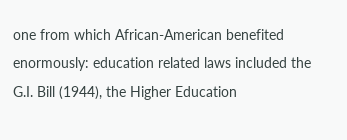one from which African-American benefited enormously: education related laws included the G.I. Bill (1944), the Higher Education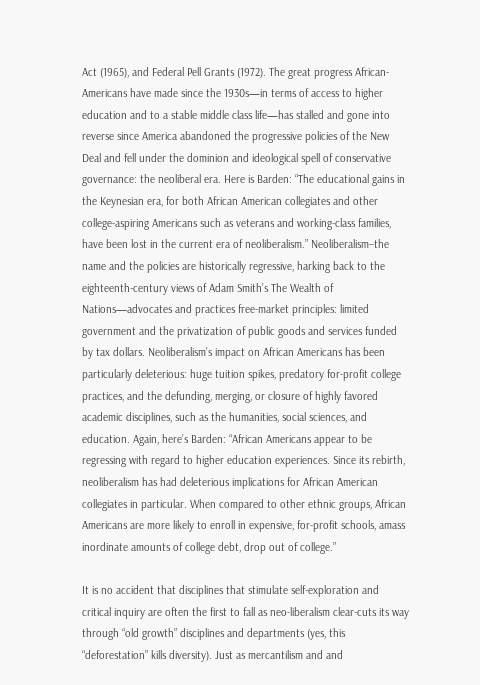Act (1965), and Federal Pell Grants (1972). The great progress African-Americans have made since the 1930s—in terms of access to higher education and to a stable middle class life—has stalled and gone into reverse since America abandoned the progressive policies of the New Deal and fell under the dominion and ideological spell of conservative governance: the neoliberal era. Here is Barden: “The educational gains in the Keynesian era, for both African American collegiates and other college-aspiring Americans such as veterans and working-class families, have been lost in the current era of neoliberalism.” Neoliberalism–the name and the policies are historically regressive, harking back to the eighteenth-century views of Adam Smith’s The Wealth of Nations—advocates and practices free-market principles: limited government and the privatization of public goods and services funded by tax dollars. Neoliberalism’s impact on African Americans has been particularly deleterious: huge tuition spikes, predatory for-profit college practices, and the defunding, merging, or closure of highly favored academic disciplines, such as the humanities, social sciences, and education. Again, here’s Barden: “African Americans appear to be regressing with regard to higher education experiences. Since its rebirth, neoliberalism has had deleterious implications for African American collegiates in particular. When compared to other ethnic groups, African Americans are more likely to enroll in expensive, for-profit schools, amass inordinate amounts of college debt, drop out of college.”

It is no accident that disciplines that stimulate self-exploration and critical inquiry are often the first to fall as neo-liberalism clear-cuts its way through “old growth” disciplines and departments (yes, this “deforestation” kills diversity). Just as mercantilism and and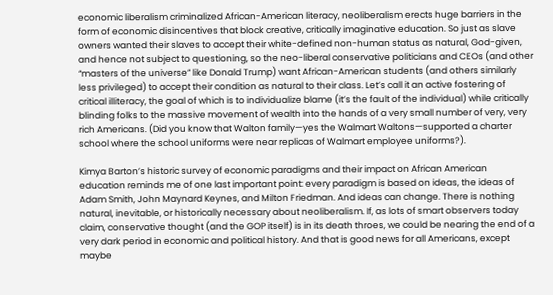economic liberalism criminalized African-American literacy, neoliberalism erects huge barriers in the form of economic disincentives that block creative, critically imaginative education. So just as slave owners wanted their slaves to accept their white-defined non-human status as natural, God-given, and hence not subject to questioning, so the neo-liberal conservative politicians and CEOs (and other “masters of the universe” like Donald Trump) want African-American students (and others similarly less privileged) to accept their condition as natural to their class. Let’s call it an active fostering of critical illiteracy, the goal of which is to individualize blame (it’s the fault of the individual) while critically blinding folks to the massive movement of wealth into the hands of a very small number of very, very rich Americans. (Did you know that Walton family—yes the Walmart Waltons—supported a charter school where the school uniforms were near replicas of Walmart employee uniforms?).

Kimya Barton’s historic survey of economic paradigms and their impact on African American education reminds me of one last important point: every paradigm is based on ideas, the ideas of Adam Smith, John Maynard Keynes, and Milton Friedman. And ideas can change. There is nothing natural, inevitable, or historically necessary about neoliberalism. If, as lots of smart observers today claim, conservative thought (and the GOP itself) is in its death throes, we could be nearing the end of a very dark period in economic and political history. And that is good news for all Americans, except maybe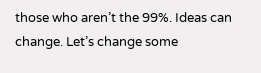those who aren’t the 99%. Ideas can change. Let’s change some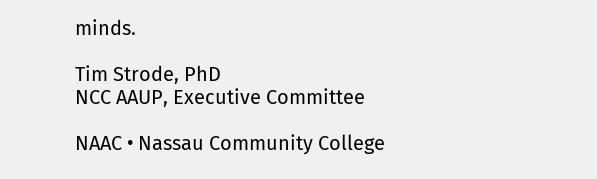minds.

Tim Strode, PhD
NCC AAUP, Executive Committee

NAAC • Nassau Community College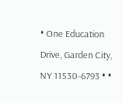• One Education Drive, Garden City, NY 11530-6793 • •